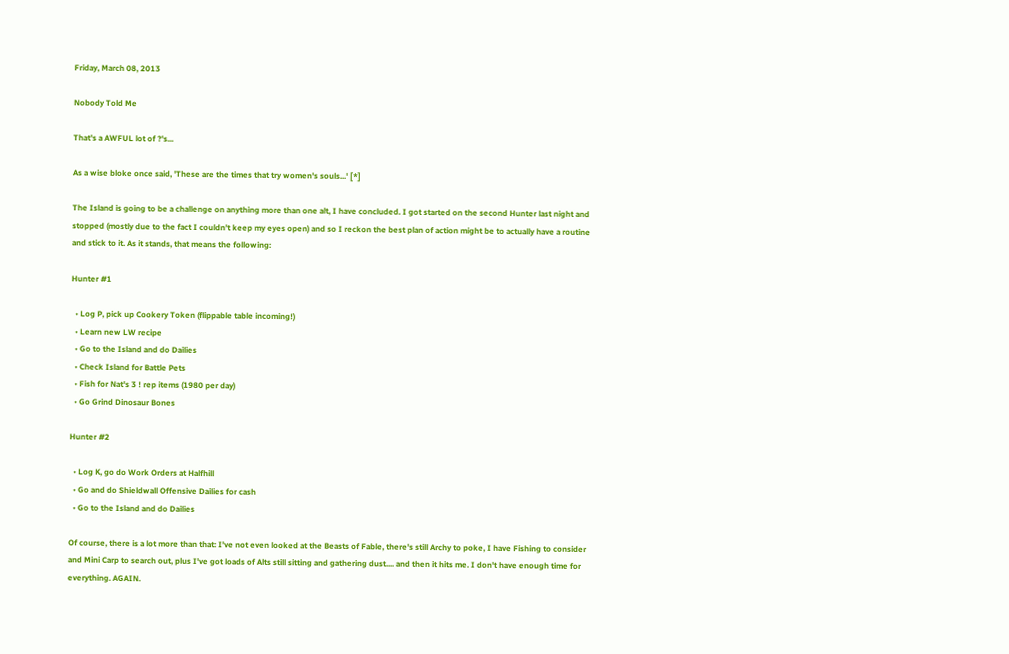Friday, March 08, 2013

Nobody Told Me

That's a AWFUL lot of ?'s...

As a wise bloke once said, 'These are the times that try women's souls...' [*]

The Island is going to be a challenge on anything more than one alt, I have concluded. I got started on the second Hunter last night and stopped (mostly due to the fact I couldn't keep my eyes open) and so I reckon the best plan of action might be to actually have a routine and stick to it. As it stands, that means the following:

Hunter #1

  • Log P, pick up Cookery Token (flippable table incoming!)
  • Learn new LW recipe
  • Go to the Island and do Dailies
  • Check Island for Battle Pets
  • Fish for Nat's 3 ! rep items (1980 per day)
  • Go Grind Dinosaur Bones

Hunter #2

  • Log K, go do Work Orders at Halfhill
  • Go and do Shieldwall Offensive Dailies for cash
  • Go to the Island and do Dailies

Of course, there is a lot more than that: I've not even looked at the Beasts of Fable, there's still Archy to poke, I have Fishing to consider and Mini Carp to search out, plus I've got loads of Alts still sitting and gathering dust.... and then it hits me. I don't have enough time for everything. AGAIN.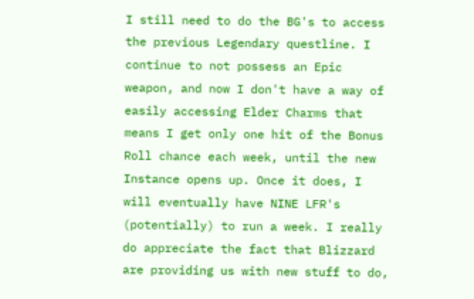I still need to do the BG's to access the previous Legendary questline. I continue to not possess an Epic weapon, and now I don't have a way of easily accessing Elder Charms that means I get only one hit of the Bonus Roll chance each week, until the new Instance opens up. Once it does, I will eventually have NINE LFR's (potentially) to run a week. I really do appreciate the fact that Blizzard are providing us with new stuff to do,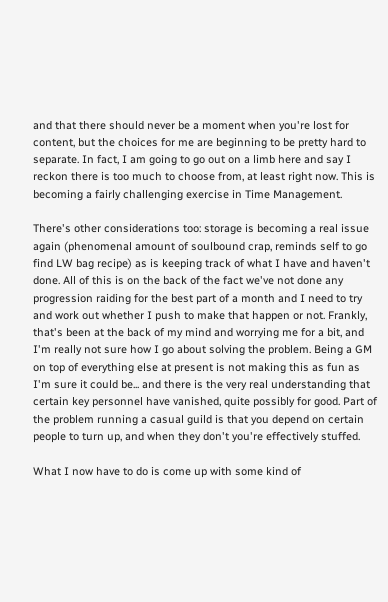and that there should never be a moment when you're lost for content, but the choices for me are beginning to be pretty hard to separate. In fact, I am going to go out on a limb here and say I reckon there is too much to choose from, at least right now. This is becoming a fairly challenging exercise in Time Management.

There's other considerations too: storage is becoming a real issue again (phenomenal amount of soulbound crap, reminds self to go find LW bag recipe) as is keeping track of what I have and haven't done. All of this is on the back of the fact we've not done any progression raiding for the best part of a month and I need to try and work out whether I push to make that happen or not. Frankly, that's been at the back of my mind and worrying me for a bit, and I'm really not sure how I go about solving the problem. Being a GM on top of everything else at present is not making this as fun as I'm sure it could be... and there is the very real understanding that certain key personnel have vanished, quite possibly for good. Part of the problem running a casual guild is that you depend on certain people to turn up, and when they don't you're effectively stuffed.

What I now have to do is come up with some kind of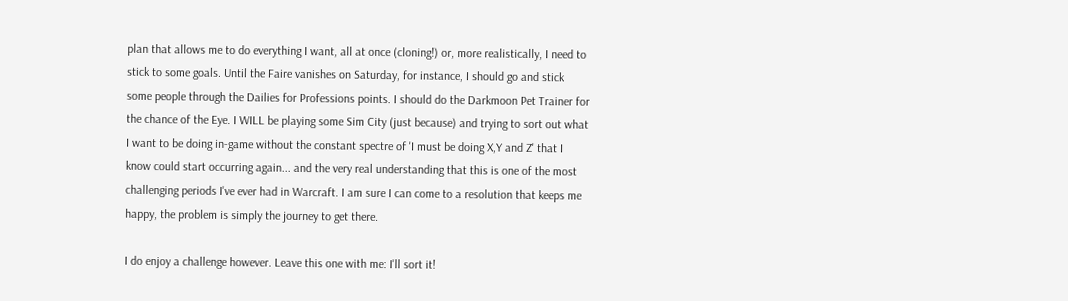plan that allows me to do everything I want, all at once (cloning!) or, more realistically, I need to stick to some goals. Until the Faire vanishes on Saturday, for instance, I should go and stick some people through the Dailies for Professions points. I should do the Darkmoon Pet Trainer for the chance of the Eye. I WILL be playing some Sim City (just because) and trying to sort out what I want to be doing in-game without the constant spectre of 'I must be doing X,Y and Z' that I know could start occurring again... and the very real understanding that this is one of the most challenging periods I've ever had in Warcraft. I am sure I can come to a resolution that keeps me happy, the problem is simply the journey to get there.

I do enjoy a challenge however. Leave this one with me: I'll sort it!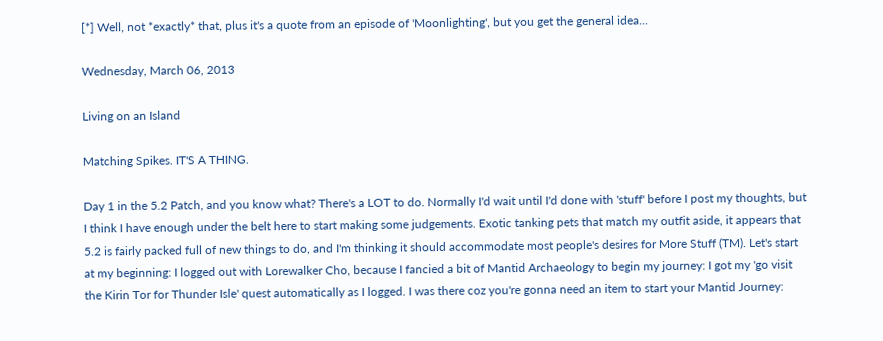[*] Well, not *exactly* that, plus it's a quote from an episode of 'Moonlighting', but you get the general idea...

Wednesday, March 06, 2013

Living on an Island

Matching Spikes. IT'S A THING.

Day 1 in the 5.2 Patch, and you know what? There's a LOT to do. Normally I'd wait until I'd done with 'stuff' before I post my thoughts, but I think I have enough under the belt here to start making some judgements. Exotic tanking pets that match my outfit aside, it appears that 5.2 is fairly packed full of new things to do, and I'm thinking it should accommodate most people's desires for More Stuff (TM). Let's start at my beginning: I logged out with Lorewalker Cho, because I fancied a bit of Mantid Archaeology to begin my journey: I got my 'go visit the Kirin Tor for Thunder Isle' quest automatically as I logged. I was there coz you're gonna need an item to start your Mantid Journey: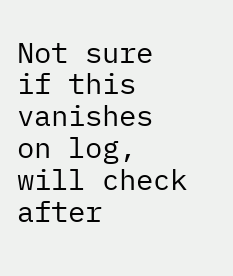Not sure if this vanishes on log, will check after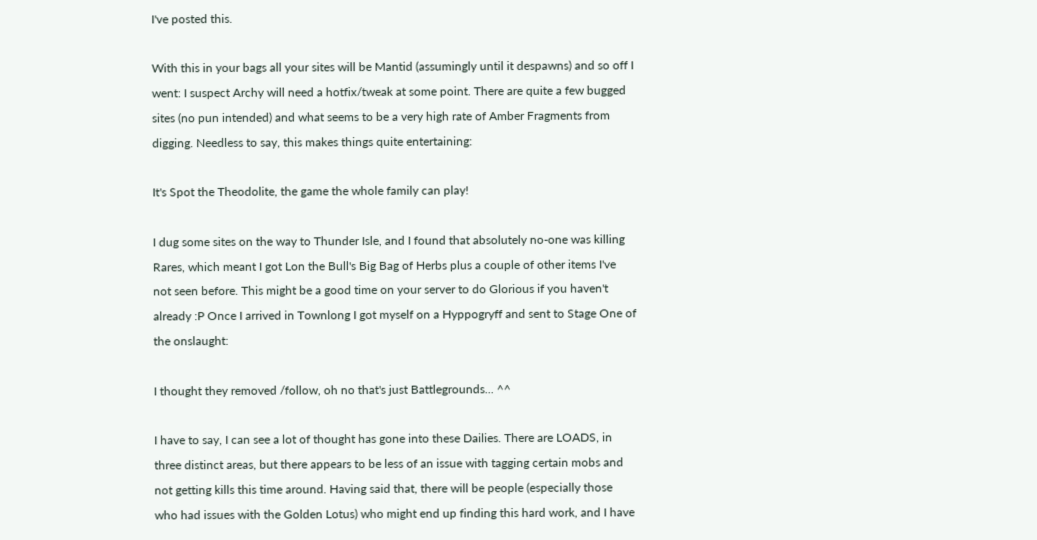I've posted this.

With this in your bags all your sites will be Mantid (assumingly until it despawns) and so off I went: I suspect Archy will need a hotfix/tweak at some point. There are quite a few bugged sites (no pun intended) and what seems to be a very high rate of Amber Fragments from digging. Needless to say, this makes things quite entertaining:

It's Spot the Theodolite, the game the whole family can play!

I dug some sites on the way to Thunder Isle, and I found that absolutely no-one was killing Rares, which meant I got Lon the Bull's Big Bag of Herbs plus a couple of other items I've not seen before. This might be a good time on your server to do Glorious if you haven't already :P Once I arrived in Townlong I got myself on a Hyppogryff and sent to Stage One of the onslaught:

I thought they removed /follow, oh no that's just Battlegrounds... ^^

I have to say, I can see a lot of thought has gone into these Dailies. There are LOADS, in three distinct areas, but there appears to be less of an issue with tagging certain mobs and not getting kills this time around. Having said that, there will be people (especially those who had issues with the Golden Lotus) who might end up finding this hard work, and I have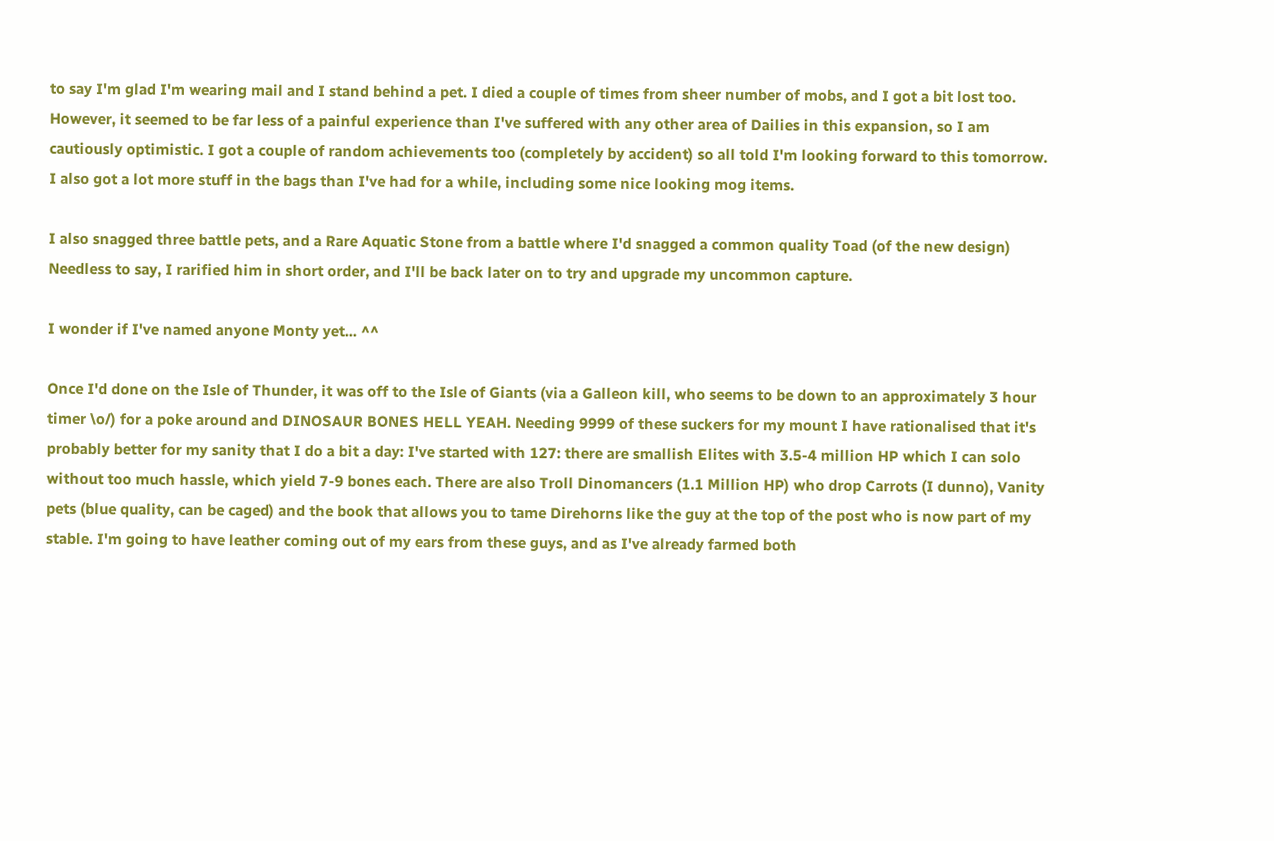to say I'm glad I'm wearing mail and I stand behind a pet. I died a couple of times from sheer number of mobs, and I got a bit lost too. However, it seemed to be far less of a painful experience than I've suffered with any other area of Dailies in this expansion, so I am cautiously optimistic. I got a couple of random achievements too (completely by accident) so all told I'm looking forward to this tomorrow. I also got a lot more stuff in the bags than I've had for a while, including some nice looking mog items.

I also snagged three battle pets, and a Rare Aquatic Stone from a battle where I'd snagged a common quality Toad (of the new design) Needless to say, I rarified him in short order, and I'll be back later on to try and upgrade my uncommon capture.

I wonder if I've named anyone Monty yet... ^^

Once I'd done on the Isle of Thunder, it was off to the Isle of Giants (via a Galleon kill, who seems to be down to an approximately 3 hour timer \o/) for a poke around and DINOSAUR BONES HELL YEAH. Needing 9999 of these suckers for my mount I have rationalised that it's probably better for my sanity that I do a bit a day: I've started with 127: there are smallish Elites with 3.5-4 million HP which I can solo without too much hassle, which yield 7-9 bones each. There are also Troll Dinomancers (1.1 Million HP) who drop Carrots (I dunno), Vanity pets (blue quality, can be caged) and the book that allows you to tame Direhorns like the guy at the top of the post who is now part of my stable. I'm going to have leather coming out of my ears from these guys, and as I've already farmed both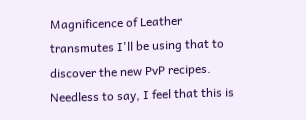Magnificence of Leather transmutes I'll be using that to discover the new PvP recipes. Needless to say, I feel that this is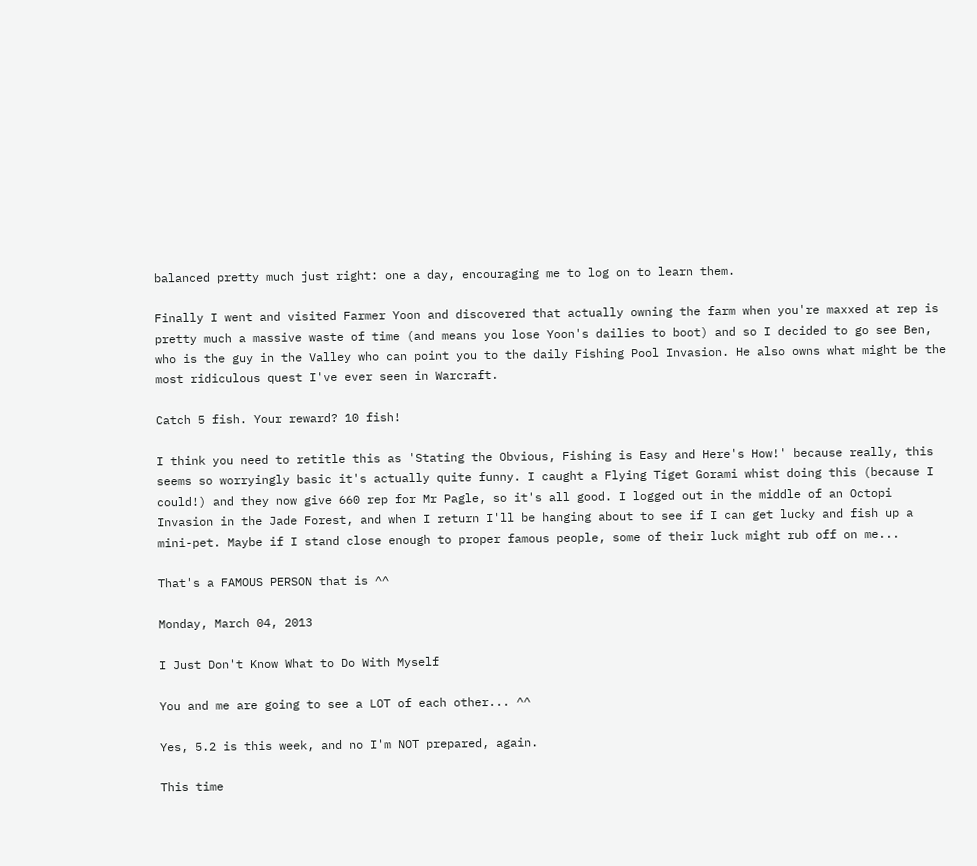balanced pretty much just right: one a day, encouraging me to log on to learn them.

Finally I went and visited Farmer Yoon and discovered that actually owning the farm when you're maxxed at rep is pretty much a massive waste of time (and means you lose Yoon's dailies to boot) and so I decided to go see Ben, who is the guy in the Valley who can point you to the daily Fishing Pool Invasion. He also owns what might be the most ridiculous quest I've ever seen in Warcraft.

Catch 5 fish. Your reward? 10 fish!

I think you need to retitle this as 'Stating the Obvious, Fishing is Easy and Here's How!' because really, this seems so worryingly basic it's actually quite funny. I caught a Flying Tiget Gorami whist doing this (because I could!) and they now give 660 rep for Mr Pagle, so it's all good. I logged out in the middle of an Octopi Invasion in the Jade Forest, and when I return I'll be hanging about to see if I can get lucky and fish up a mini-pet. Maybe if I stand close enough to proper famous people, some of their luck might rub off on me...

That's a FAMOUS PERSON that is ^^

Monday, March 04, 2013

I Just Don't Know What to Do With Myself

You and me are going to see a LOT of each other... ^^

Yes, 5.2 is this week, and no I'm NOT prepared, again.

This time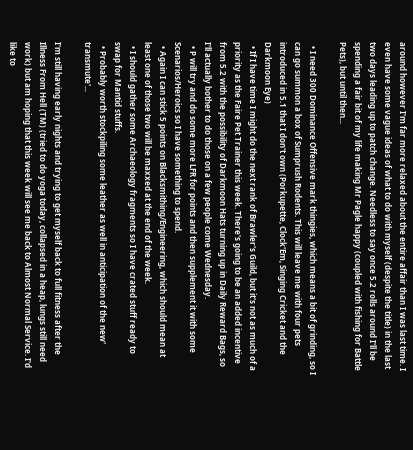around however I'm far more relaxed about the entire affair than I was last time. I even have some vague ideas of what to do with myself (despite the title) in the last two days leading up to patch change. Needless to say once 5.2 rolls around I'll be spending a fair bit of my life making Mr Pagle happy (coupled with fishing for Battle Pets), but until then...

  • I need 300 Dominance Offensive mark thingies, which means a bit of grinding, so I can go summon a box of Sumprush Rodents. This will leave me with four pets introduced in 5.1 that I don't own (Porkupette, Clock'Em, Singing Cricket and the Darkmoon Eye)
  • If I have time I might do the next rank of Brawler's Guild, but it's not as much of a priority as the Faire Pet Trainer this week. There's going to be an added incentive from 5.2 with the possibility of Darkmoon Hats turning up in Daily Reward Bags, so I'll actually bother to do those on a few people come Wednesday.
  • P will try and do some more LFR for points and then supplement it with some Scenarios/Heroics so I have something to spend.
  • Again I can stick 5 points on Blacksmithing/Engineering, which should mean at least one of those two will be maxxed at the end of the week.
  • I should gather some Archaeology fragments so I have crated stuff ready to swap for Mantid stuffs.
  • Probably worth stockpiling some leather as well in anticipation of the new' transmute'...

I'm still having early nights and trying to get myself back to full fitness after the Illness From Hell (TM) (tried to do yoga today, collapsed in a heap, lungs still need work) but am hoping that this week will see me back to Almost Normal Service. I'd like to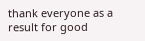thank everyone as a result for good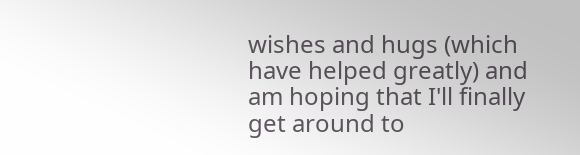wishes and hugs (which have helped greatly) and am hoping that I'll finally get around to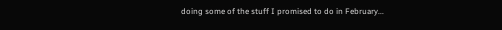doing some of the stuff I promised to do in February...